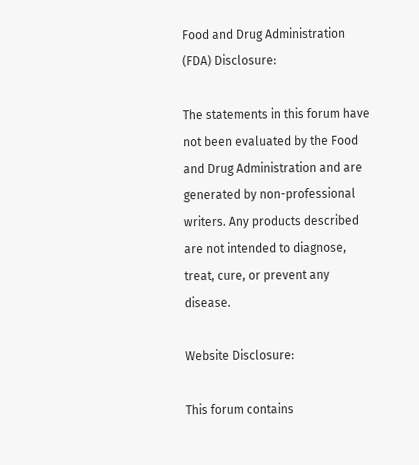Food and Drug Administration (FDA) Disclosure:

The statements in this forum have not been evaluated by the Food and Drug Administration and are generated by non-professional writers. Any products described are not intended to diagnose, treat, cure, or prevent any disease.

Website Disclosure:

This forum contains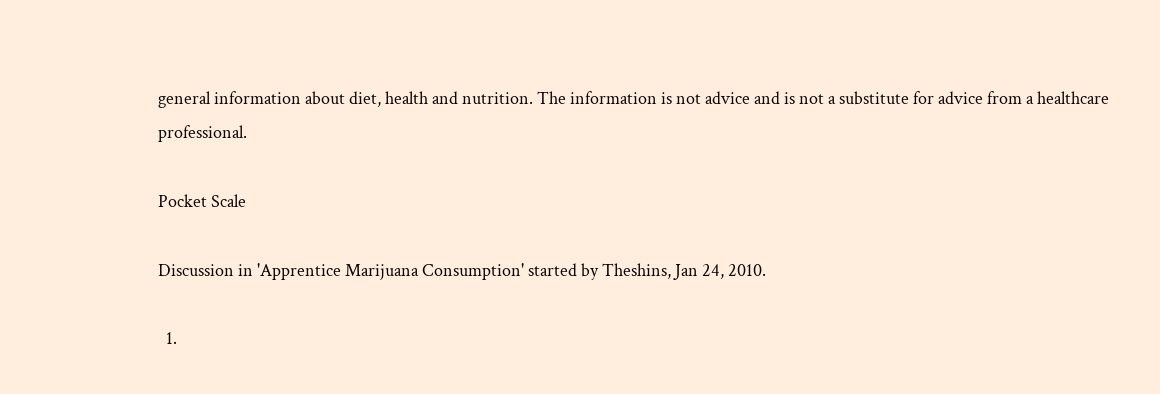general information about diet, health and nutrition. The information is not advice and is not a substitute for advice from a healthcare professional.

Pocket Scale

Discussion in 'Apprentice Marijuana Consumption' started by Theshins, Jan 24, 2010.

  1.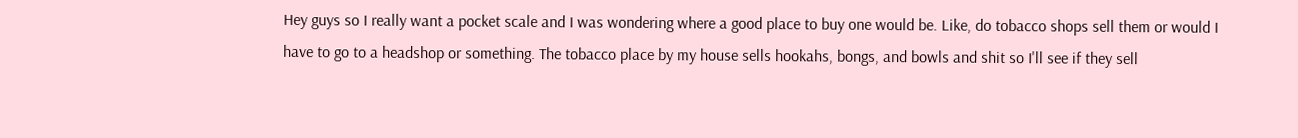Hey guys so I really want a pocket scale and I was wondering where a good place to buy one would be. Like, do tobacco shops sell them or would I have to go to a headshop or something. The tobacco place by my house sells hookahs, bongs, and bowls and shit so I'll see if they sell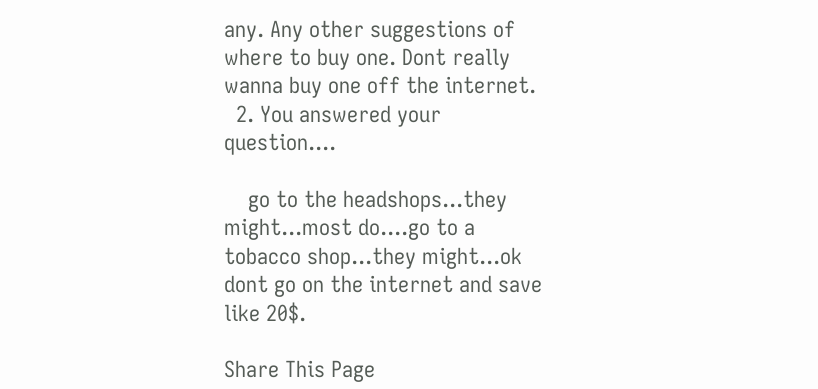any. Any other suggestions of where to buy one. Dont really wanna buy one off the internet.
  2. You answered your question....

    go to the headshops...they might...most do....go to a tobacco shop...they might...ok dont go on the internet and save like 20$.

Share This Page